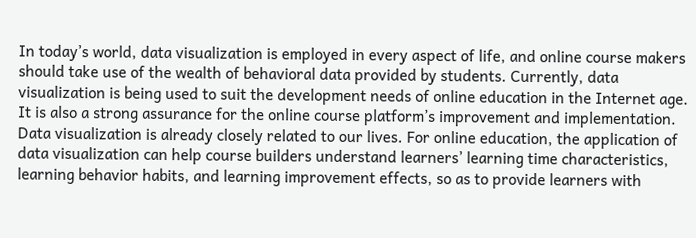In today’s world, data visualization is employed in every aspect of life, and online course makers should take use of the wealth of behavioral data provided by students. Currently, data visualization is being used to suit the development needs of online education in the Internet age. It is also a strong assurance for the online course platform’s improvement and implementation. Data visualization is already closely related to our lives. For online education, the application of data visualization can help course builders understand learners’ learning time characteristics, learning behavior habits, and learning improvement effects, so as to provide learners with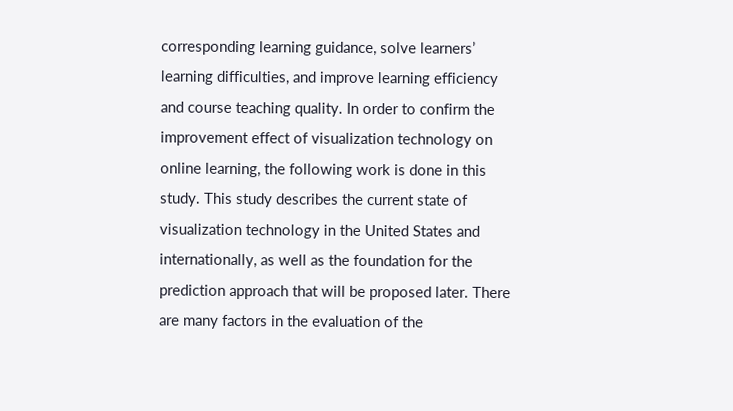corresponding learning guidance, solve learners’ learning difficulties, and improve learning efficiency and course teaching quality. In order to confirm the improvement effect of visualization technology on online learning, the following work is done in this study. This study describes the current state of visualization technology in the United States and internationally, as well as the foundation for the prediction approach that will be proposed later. There are many factors in the evaluation of the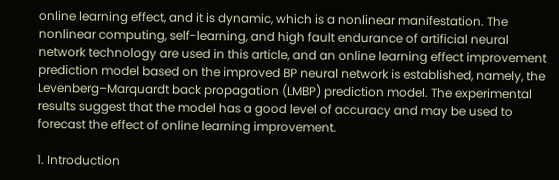online learning effect, and it is dynamic, which is a nonlinear manifestation. The nonlinear computing, self-learning, and high fault endurance of artificial neural network technology are used in this article, and an online learning effect improvement prediction model based on the improved BP neural network is established, namely, the Levenberg–Marquardt back propagation (LMBP) prediction model. The experimental results suggest that the model has a good level of accuracy and may be used to forecast the effect of online learning improvement.

1. Introduction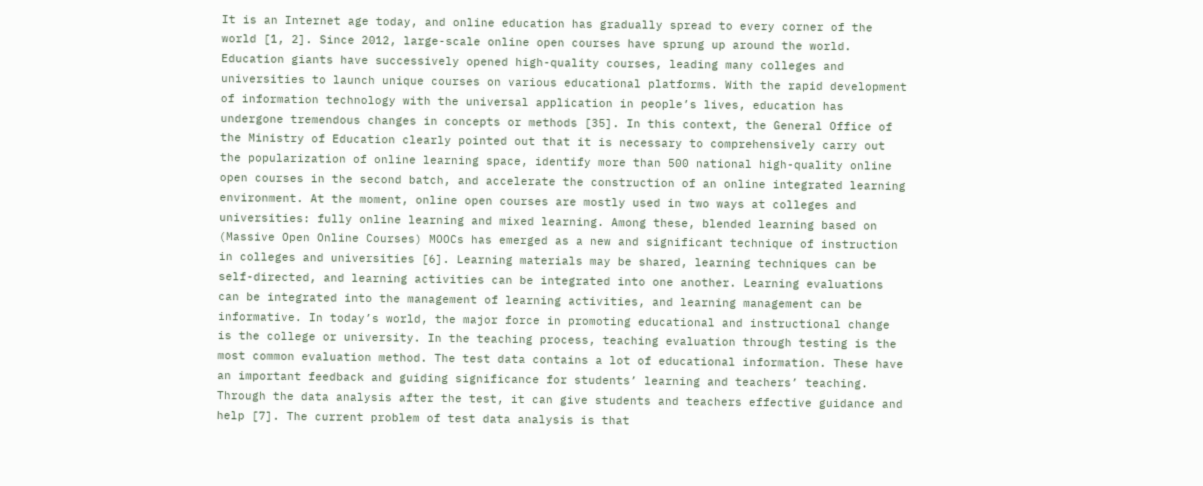It is an Internet age today, and online education has gradually spread to every corner of the world [1, 2]. Since 2012, large-scale online open courses have sprung up around the world. Education giants have successively opened high-quality courses, leading many colleges and universities to launch unique courses on various educational platforms. With the rapid development of information technology with the universal application in people’s lives, education has undergone tremendous changes in concepts or methods [35]. In this context, the General Office of the Ministry of Education clearly pointed out that it is necessary to comprehensively carry out the popularization of online learning space, identify more than 500 national high-quality online open courses in the second batch, and accelerate the construction of an online integrated learning environment. At the moment, online open courses are mostly used in two ways at colleges and universities: fully online learning and mixed learning. Among these, blended learning based on (Massive Open Online Courses) MOOCs has emerged as a new and significant technique of instruction in colleges and universities [6]. Learning materials may be shared, learning techniques can be self-directed, and learning activities can be integrated into one another. Learning evaluations can be integrated into the management of learning activities, and learning management can be informative. In today’s world, the major force in promoting educational and instructional change is the college or university. In the teaching process, teaching evaluation through testing is the most common evaluation method. The test data contains a lot of educational information. These have an important feedback and guiding significance for students’ learning and teachers’ teaching. Through the data analysis after the test, it can give students and teachers effective guidance and help [7]. The current problem of test data analysis is that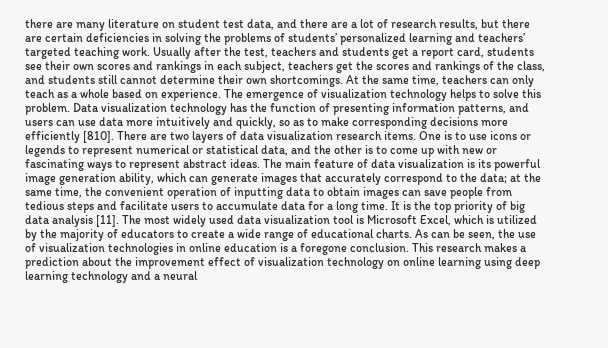there are many literature on student test data, and there are a lot of research results, but there are certain deficiencies in solving the problems of students’ personalized learning and teachers’ targeted teaching work. Usually after the test, teachers and students get a report card, students see their own scores and rankings in each subject, teachers get the scores and rankings of the class, and students still cannot determine their own shortcomings. At the same time, teachers can only teach as a whole based on experience. The emergence of visualization technology helps to solve this problem. Data visualization technology has the function of presenting information patterns, and users can use data more intuitively and quickly, so as to make corresponding decisions more efficiently [810]. There are two layers of data visualization research items. One is to use icons or legends to represent numerical or statistical data, and the other is to come up with new or fascinating ways to represent abstract ideas. The main feature of data visualization is its powerful image generation ability, which can generate images that accurately correspond to the data; at the same time, the convenient operation of inputting data to obtain images can save people from tedious steps and facilitate users to accumulate data for a long time. It is the top priority of big data analysis [11]. The most widely used data visualization tool is Microsoft Excel, which is utilized by the majority of educators to create a wide range of educational charts. As can be seen, the use of visualization technologies in online education is a foregone conclusion. This research makes a prediction about the improvement effect of visualization technology on online learning using deep learning technology and a neural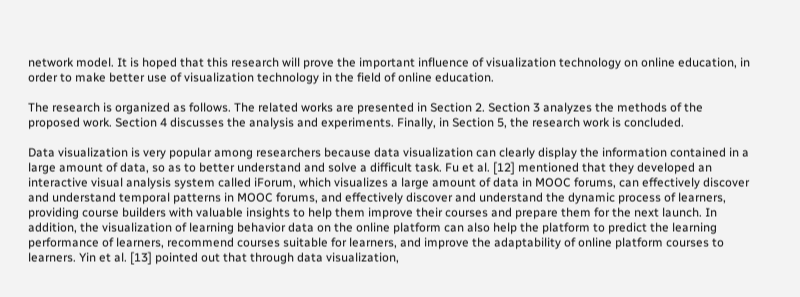network model. It is hoped that this research will prove the important influence of visualization technology on online education, in order to make better use of visualization technology in the field of online education.

The research is organized as follows. The related works are presented in Section 2. Section 3 analyzes the methods of the proposed work. Section 4 discusses the analysis and experiments. Finally, in Section 5, the research work is concluded.

Data visualization is very popular among researchers because data visualization can clearly display the information contained in a large amount of data, so as to better understand and solve a difficult task. Fu et al. [12] mentioned that they developed an interactive visual analysis system called iForum, which visualizes a large amount of data in MOOC forums, can effectively discover and understand temporal patterns in MOOC forums, and effectively discover and understand the dynamic process of learners, providing course builders with valuable insights to help them improve their courses and prepare them for the next launch. In addition, the visualization of learning behavior data on the online platform can also help the platform to predict the learning performance of learners, recommend courses suitable for learners, and improve the adaptability of online platform courses to learners. Yin et al. [13] pointed out that through data visualization,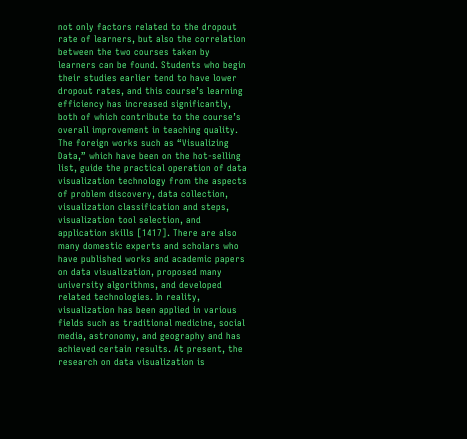not only factors related to the dropout rate of learners, but also the correlation between the two courses taken by learners can be found. Students who begin their studies earlier tend to have lower dropout rates, and this course’s learning efficiency has increased significantly, both of which contribute to the course’s overall improvement in teaching quality. The foreign works such as “Visualizing Data,” which have been on the hot-selling list, guide the practical operation of data visualization technology from the aspects of problem discovery, data collection, visualization classification and steps, visualization tool selection, and application skills [1417]. There are also many domestic experts and scholars who have published works and academic papers on data visualization, proposed many university algorithms, and developed related technologies. In reality, visualization has been applied in various fields such as traditional medicine, social media, astronomy, and geography and has achieved certain results. At present, the research on data visualization is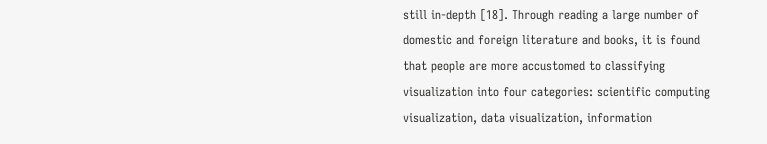still in-depth [18]. Through reading a large number of domestic and foreign literature and books, it is found that people are more accustomed to classifying visualization into four categories: scientific computing visualization, data visualization, information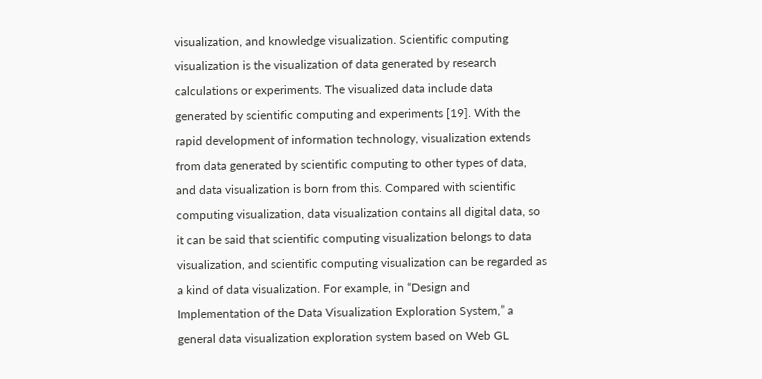visualization, and knowledge visualization. Scientific computing visualization is the visualization of data generated by research calculations or experiments. The visualized data include data generated by scientific computing and experiments [19]. With the rapid development of information technology, visualization extends from data generated by scientific computing to other types of data, and data visualization is born from this. Compared with scientific computing visualization, data visualization contains all digital data, so it can be said that scientific computing visualization belongs to data visualization, and scientific computing visualization can be regarded as a kind of data visualization. For example, in “Design and Implementation of the Data Visualization Exploration System,” a general data visualization exploration system based on Web GL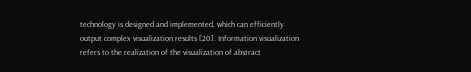technology is designed and implemented, which can efficiently output complex visualization results [20]. Information visualization refers to the realization of the visualization of abstract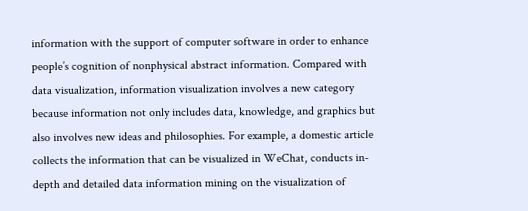information with the support of computer software in order to enhance people’s cognition of nonphysical abstract information. Compared with data visualization, information visualization involves a new category because information not only includes data, knowledge, and graphics but also involves new ideas and philosophies. For example, a domestic article collects the information that can be visualized in WeChat, conducts in-depth and detailed data information mining on the visualization of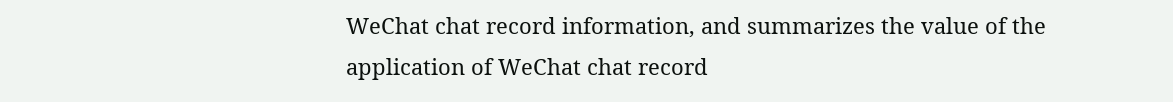WeChat chat record information, and summarizes the value of the application of WeChat chat record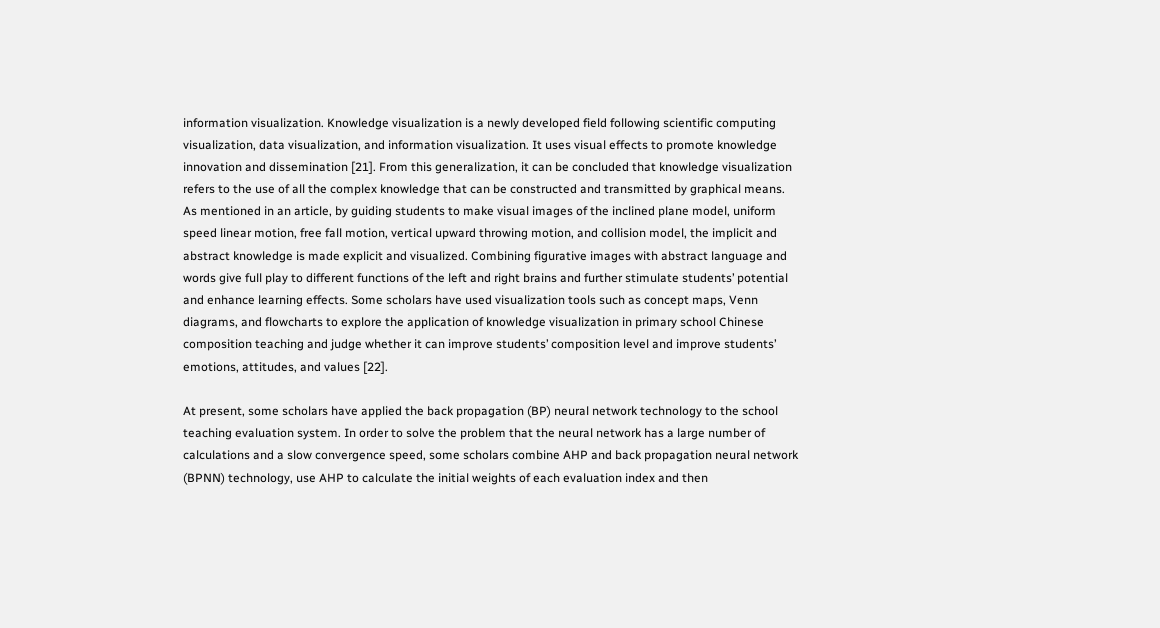information visualization. Knowledge visualization is a newly developed field following scientific computing visualization, data visualization, and information visualization. It uses visual effects to promote knowledge innovation and dissemination [21]. From this generalization, it can be concluded that knowledge visualization refers to the use of all the complex knowledge that can be constructed and transmitted by graphical means. As mentioned in an article, by guiding students to make visual images of the inclined plane model, uniform speed linear motion, free fall motion, vertical upward throwing motion, and collision model, the implicit and abstract knowledge is made explicit and visualized. Combining figurative images with abstract language and words give full play to different functions of the left and right brains and further stimulate students’ potential and enhance learning effects. Some scholars have used visualization tools such as concept maps, Venn diagrams, and flowcharts to explore the application of knowledge visualization in primary school Chinese composition teaching and judge whether it can improve students’ composition level and improve students’ emotions, attitudes, and values [22].

At present, some scholars have applied the back propagation (BP) neural network technology to the school teaching evaluation system. In order to solve the problem that the neural network has a large number of calculations and a slow convergence speed, some scholars combine AHP and back propagation neural network (BPNN) technology, use AHP to calculate the initial weights of each evaluation index and then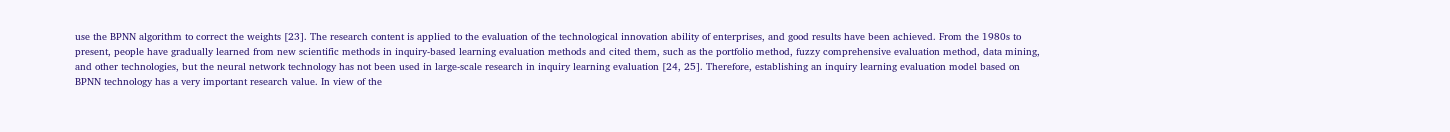use the BPNN algorithm to correct the weights [23]. The research content is applied to the evaluation of the technological innovation ability of enterprises, and good results have been achieved. From the 1980s to present, people have gradually learned from new scientific methods in inquiry-based learning evaluation methods and cited them, such as the portfolio method, fuzzy comprehensive evaluation method, data mining, and other technologies, but the neural network technology has not been used in large-scale research in inquiry learning evaluation [24, 25]. Therefore, establishing an inquiry learning evaluation model based on BPNN technology has a very important research value. In view of the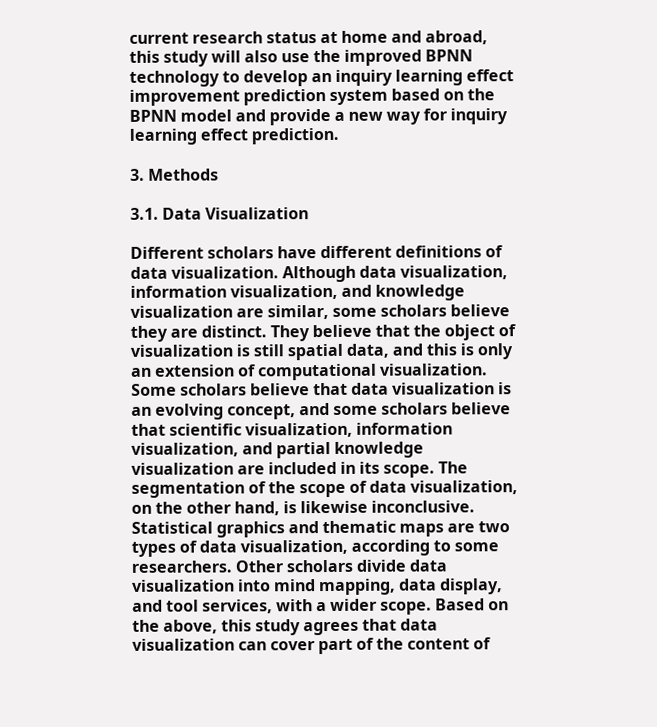current research status at home and abroad, this study will also use the improved BPNN technology to develop an inquiry learning effect improvement prediction system based on the BPNN model and provide a new way for inquiry learning effect prediction.

3. Methods

3.1. Data Visualization

Different scholars have different definitions of data visualization. Although data visualization, information visualization, and knowledge visualization are similar, some scholars believe they are distinct. They believe that the object of visualization is still spatial data, and this is only an extension of computational visualization. Some scholars believe that data visualization is an evolving concept, and some scholars believe that scientific visualization, information visualization, and partial knowledge visualization are included in its scope. The segmentation of the scope of data visualization, on the other hand, is likewise inconclusive. Statistical graphics and thematic maps are two types of data visualization, according to some researchers. Other scholars divide data visualization into mind mapping, data display, and tool services, with a wider scope. Based on the above, this study agrees that data visualization can cover part of the content of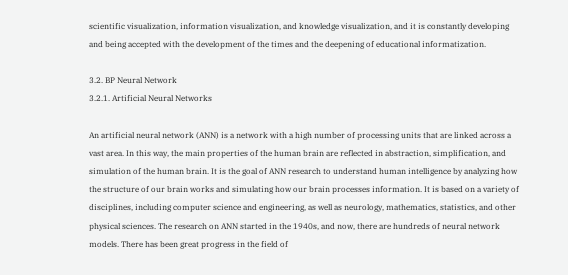scientific visualization, information visualization, and knowledge visualization, and it is constantly developing and being accepted with the development of the times and the deepening of educational informatization.

3.2. BP Neural Network
3.2.1. Artificial Neural Networks

An artificial neural network (ANN) is a network with a high number of processing units that are linked across a vast area. In this way, the main properties of the human brain are reflected in abstraction, simplification, and simulation of the human brain. It is the goal of ANN research to understand human intelligence by analyzing how the structure of our brain works and simulating how our brain processes information. It is based on a variety of disciplines, including computer science and engineering, as well as neurology, mathematics, statistics, and other physical sciences. The research on ANN started in the 1940s, and now, there are hundreds of neural network models. There has been great progress in the field of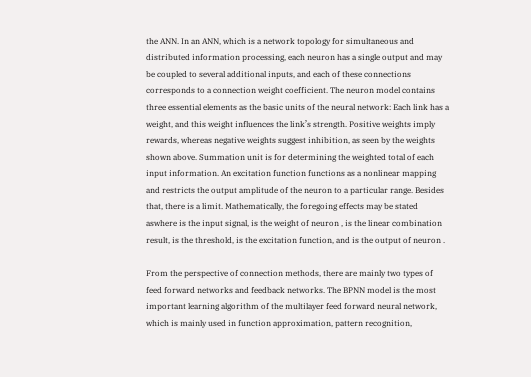the ANN. In an ANN, which is a network topology for simultaneous and distributed information processing, each neuron has a single output and may be coupled to several additional inputs, and each of these connections corresponds to a connection weight coefficient. The neuron model contains three essential elements as the basic units of the neural network: Each link has a weight, and this weight influences the link’s strength. Positive weights imply rewards, whereas negative weights suggest inhibition, as seen by the weights shown above. Summation unit is for determining the weighted total of each input information. An excitation function functions as a nonlinear mapping and restricts the output amplitude of the neuron to a particular range. Besides that, there is a limit. Mathematically, the foregoing effects may be stated aswhere is the input signal, is the weight of neuron , is the linear combination result, is the threshold, is the excitation function, and is the output of neuron .

From the perspective of connection methods, there are mainly two types of feed forward networks and feedback networks. The BPNN model is the most important learning algorithm of the multilayer feed forward neural network, which is mainly used in function approximation, pattern recognition,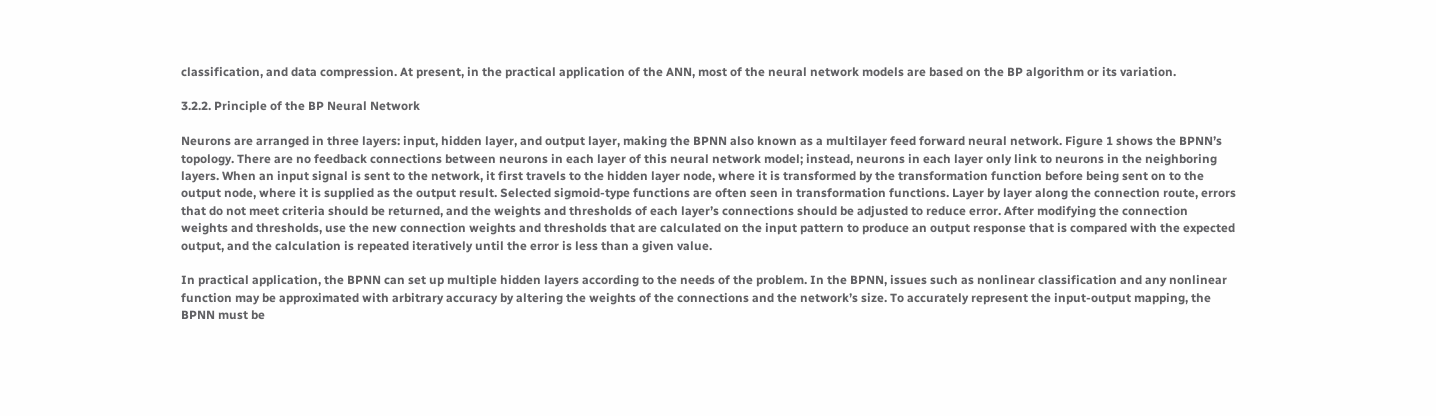classification, and data compression. At present, in the practical application of the ANN, most of the neural network models are based on the BP algorithm or its variation.

3.2.2. Principle of the BP Neural Network

Neurons are arranged in three layers: input, hidden layer, and output layer, making the BPNN also known as a multilayer feed forward neural network. Figure 1 shows the BPNN’s topology. There are no feedback connections between neurons in each layer of this neural network model; instead, neurons in each layer only link to neurons in the neighboring layers. When an input signal is sent to the network, it first travels to the hidden layer node, where it is transformed by the transformation function before being sent on to the output node, where it is supplied as the output result. Selected sigmoid-type functions are often seen in transformation functions. Layer by layer along the connection route, errors that do not meet criteria should be returned, and the weights and thresholds of each layer’s connections should be adjusted to reduce error. After modifying the connection weights and thresholds, use the new connection weights and thresholds that are calculated on the input pattern to produce an output response that is compared with the expected output, and the calculation is repeated iteratively until the error is less than a given value.

In practical application, the BPNN can set up multiple hidden layers according to the needs of the problem. In the BPNN, issues such as nonlinear classification and any nonlinear function may be approximated with arbitrary accuracy by altering the weights of the connections and the network’s size. To accurately represent the input-output mapping, the BPNN must be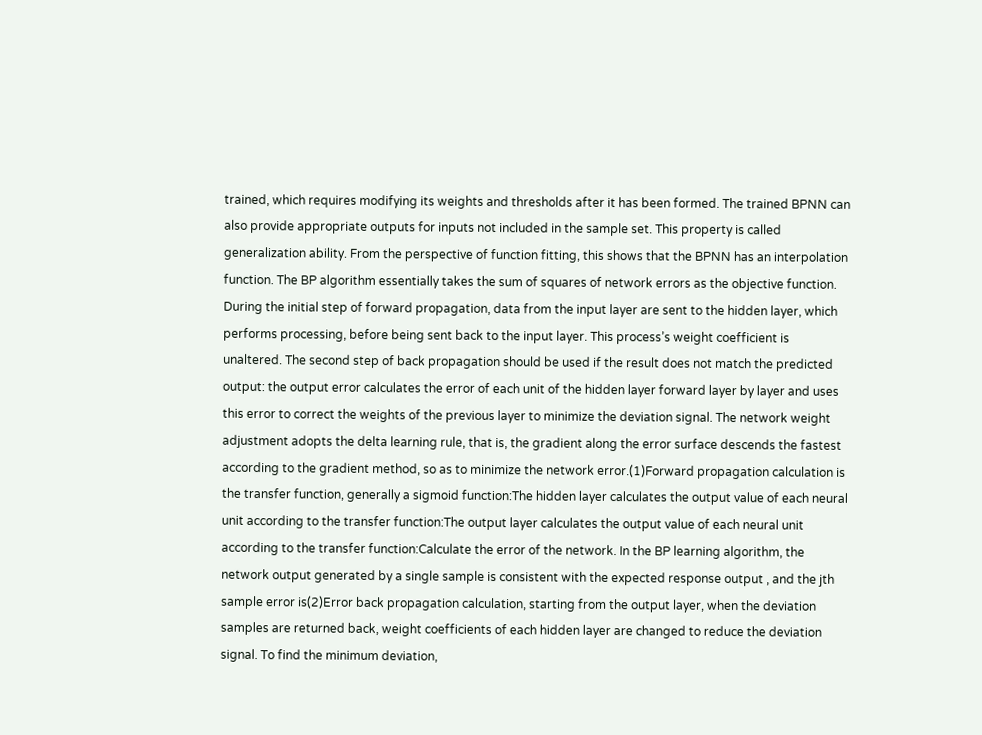trained, which requires modifying its weights and thresholds after it has been formed. The trained BPNN can also provide appropriate outputs for inputs not included in the sample set. This property is called generalization ability. From the perspective of function fitting, this shows that the BPNN has an interpolation function. The BP algorithm essentially takes the sum of squares of network errors as the objective function. During the initial step of forward propagation, data from the input layer are sent to the hidden layer, which performs processing, before being sent back to the input layer. This process’s weight coefficient is unaltered. The second step of back propagation should be used if the result does not match the predicted output: the output error calculates the error of each unit of the hidden layer forward layer by layer and uses this error to correct the weights of the previous layer to minimize the deviation signal. The network weight adjustment adopts the delta learning rule, that is, the gradient along the error surface descends the fastest according to the gradient method, so as to minimize the network error.(1)Forward propagation calculation is the transfer function, generally a sigmoid function:The hidden layer calculates the output value of each neural unit according to the transfer function:The output layer calculates the output value of each neural unit according to the transfer function:Calculate the error of the network. In the BP learning algorithm, the network output generated by a single sample is consistent with the expected response output , and the jth sample error is(2)Error back propagation calculation, starting from the output layer, when the deviation samples are returned back, weight coefficients of each hidden layer are changed to reduce the deviation signal. To find the minimum deviation,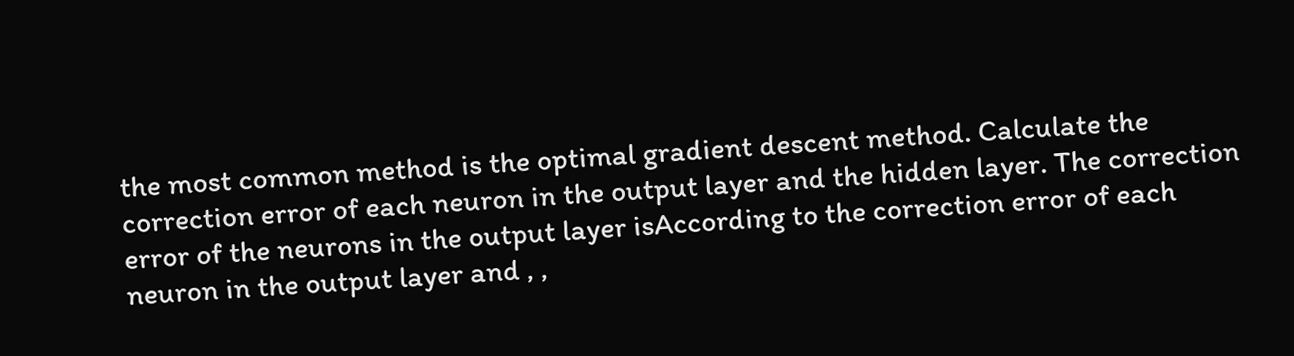the most common method is the optimal gradient descent method. Calculate the correction error of each neuron in the output layer and the hidden layer. The correction error of the neurons in the output layer isAccording to the correction error of each neuron in the output layer and , ,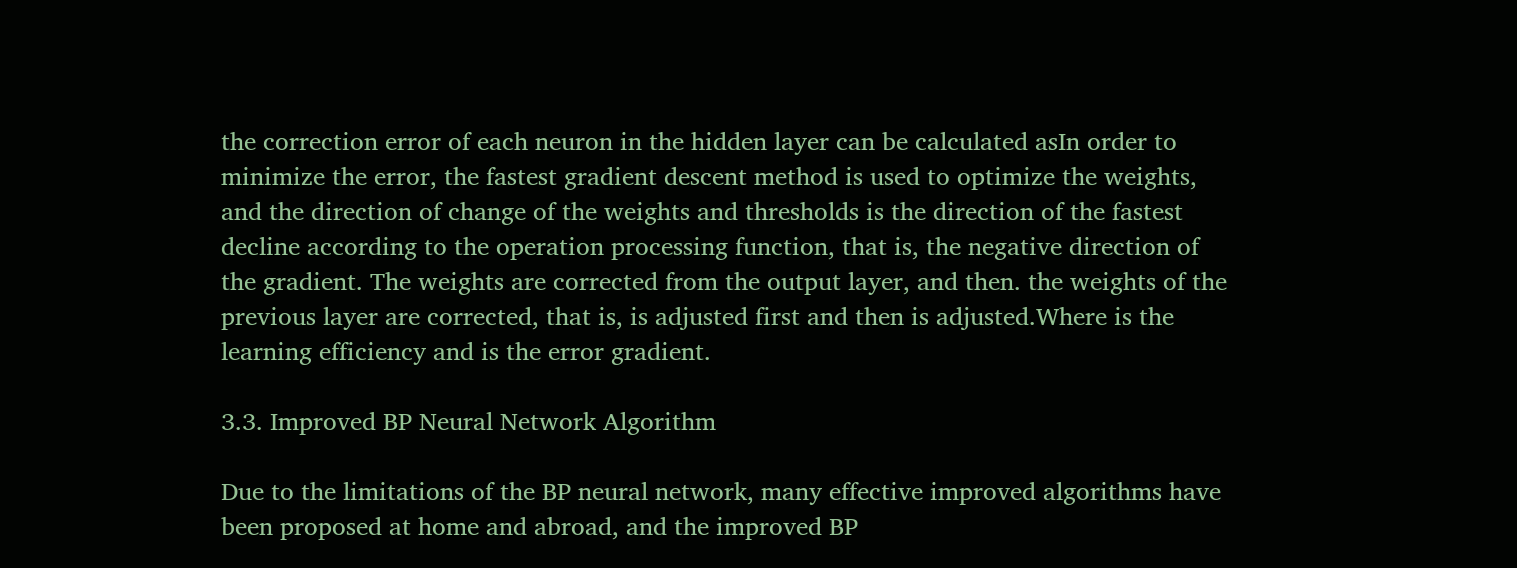the correction error of each neuron in the hidden layer can be calculated asIn order to minimize the error, the fastest gradient descent method is used to optimize the weights, and the direction of change of the weights and thresholds is the direction of the fastest decline according to the operation processing function, that is, the negative direction of the gradient. The weights are corrected from the output layer, and then. the weights of the previous layer are corrected, that is, is adjusted first and then is adjusted.Where is the learning efficiency and is the error gradient.

3.3. Improved BP Neural Network Algorithm

Due to the limitations of the BP neural network, many effective improved algorithms have been proposed at home and abroad, and the improved BP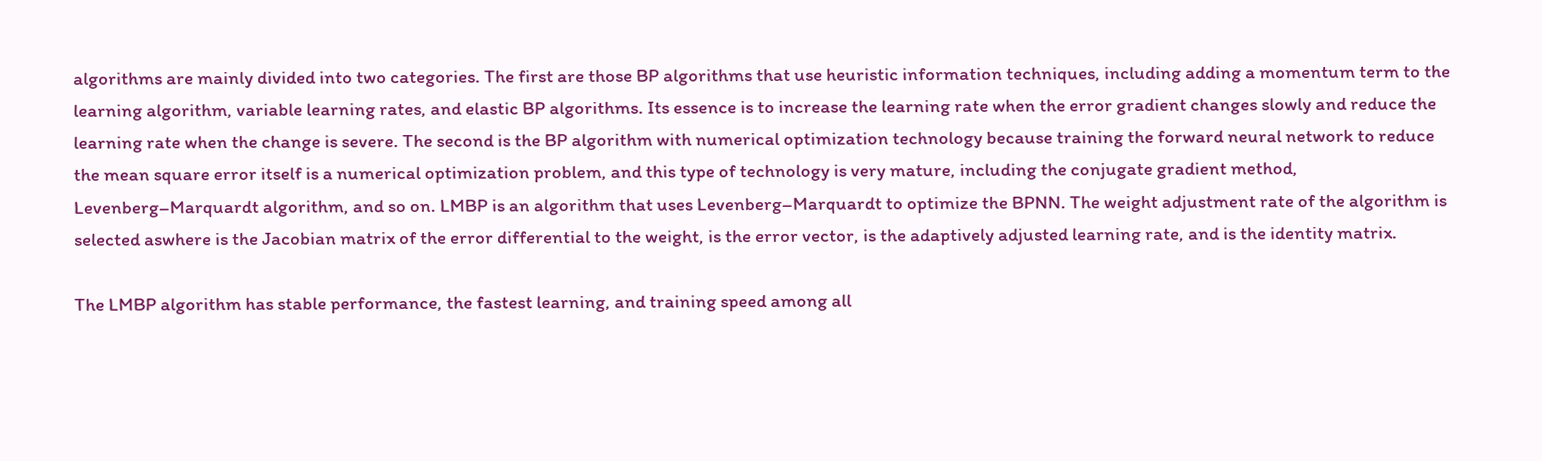algorithms are mainly divided into two categories. The first are those BP algorithms that use heuristic information techniques, including adding a momentum term to the learning algorithm, variable learning rates, and elastic BP algorithms. Its essence is to increase the learning rate when the error gradient changes slowly and reduce the learning rate when the change is severe. The second is the BP algorithm with numerical optimization technology because training the forward neural network to reduce the mean square error itself is a numerical optimization problem, and this type of technology is very mature, including the conjugate gradient method, Levenberg–Marquardt algorithm, and so on. LMBP is an algorithm that uses Levenberg–Marquardt to optimize the BPNN. The weight adjustment rate of the algorithm is selected aswhere is the Jacobian matrix of the error differential to the weight, is the error vector, is the adaptively adjusted learning rate, and is the identity matrix.

The LMBP algorithm has stable performance, the fastest learning, and training speed among all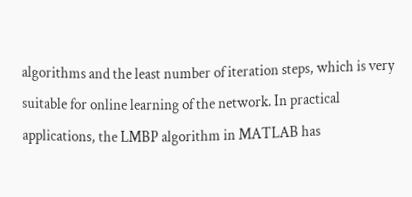algorithms and the least number of iteration steps, which is very suitable for online learning of the network. In practical applications, the LMBP algorithm in MATLAB has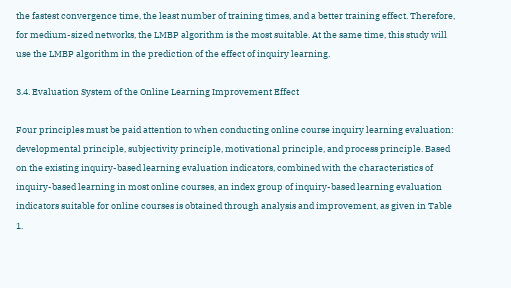the fastest convergence time, the least number of training times, and a better training effect. Therefore, for medium-sized networks, the LMBP algorithm is the most suitable. At the same time, this study will use the LMBP algorithm in the prediction of the effect of inquiry learning.

3.4. Evaluation System of the Online Learning Improvement Effect

Four principles must be paid attention to when conducting online course inquiry learning evaluation: developmental principle, subjectivity principle, motivational principle, and process principle. Based on the existing inquiry-based learning evaluation indicators, combined with the characteristics of inquiry-based learning in most online courses, an index group of inquiry-based learning evaluation indicators suitable for online courses is obtained through analysis and improvement, as given in Table 1.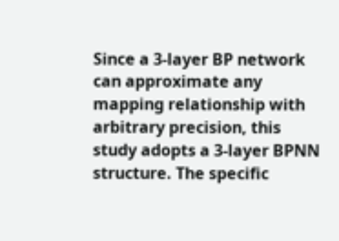Since a 3-layer BP network can approximate any mapping relationship with arbitrary precision, this study adopts a 3-layer BPNN structure. The specific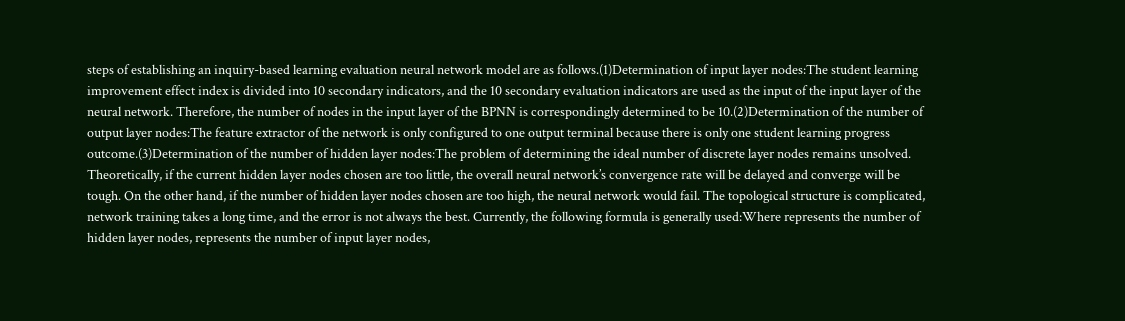steps of establishing an inquiry-based learning evaluation neural network model are as follows.(1)Determination of input layer nodes:The student learning improvement effect index is divided into 10 secondary indicators, and the 10 secondary evaluation indicators are used as the input of the input layer of the neural network. Therefore, the number of nodes in the input layer of the BPNN is correspondingly determined to be 10.(2)Determination of the number of output layer nodes:The feature extractor of the network is only configured to one output terminal because there is only one student learning progress outcome.(3)Determination of the number of hidden layer nodes:The problem of determining the ideal number of discrete layer nodes remains unsolved. Theoretically, if the current hidden layer nodes chosen are too little, the overall neural network’s convergence rate will be delayed and converge will be tough. On the other hand, if the number of hidden layer nodes chosen are too high, the neural network would fail. The topological structure is complicated, network training takes a long time, and the error is not always the best. Currently, the following formula is generally used:Where represents the number of hidden layer nodes, represents the number of input layer nodes,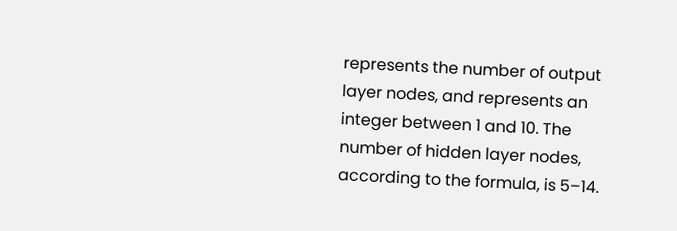represents the number of output layer nodes, and represents an integer between 1 and 10. The number of hidden layer nodes, according to the formula, is 5–14.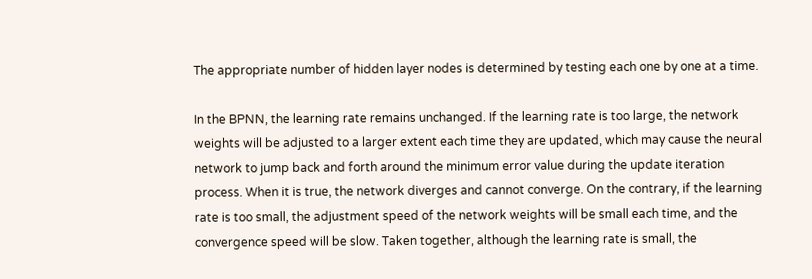The appropriate number of hidden layer nodes is determined by testing each one by one at a time.

In the BPNN, the learning rate remains unchanged. If the learning rate is too large, the network weights will be adjusted to a larger extent each time they are updated, which may cause the neural network to jump back and forth around the minimum error value during the update iteration process. When it is true, the network diverges and cannot converge. On the contrary, if the learning rate is too small, the adjustment speed of the network weights will be small each time, and the convergence speed will be slow. Taken together, although the learning rate is small, the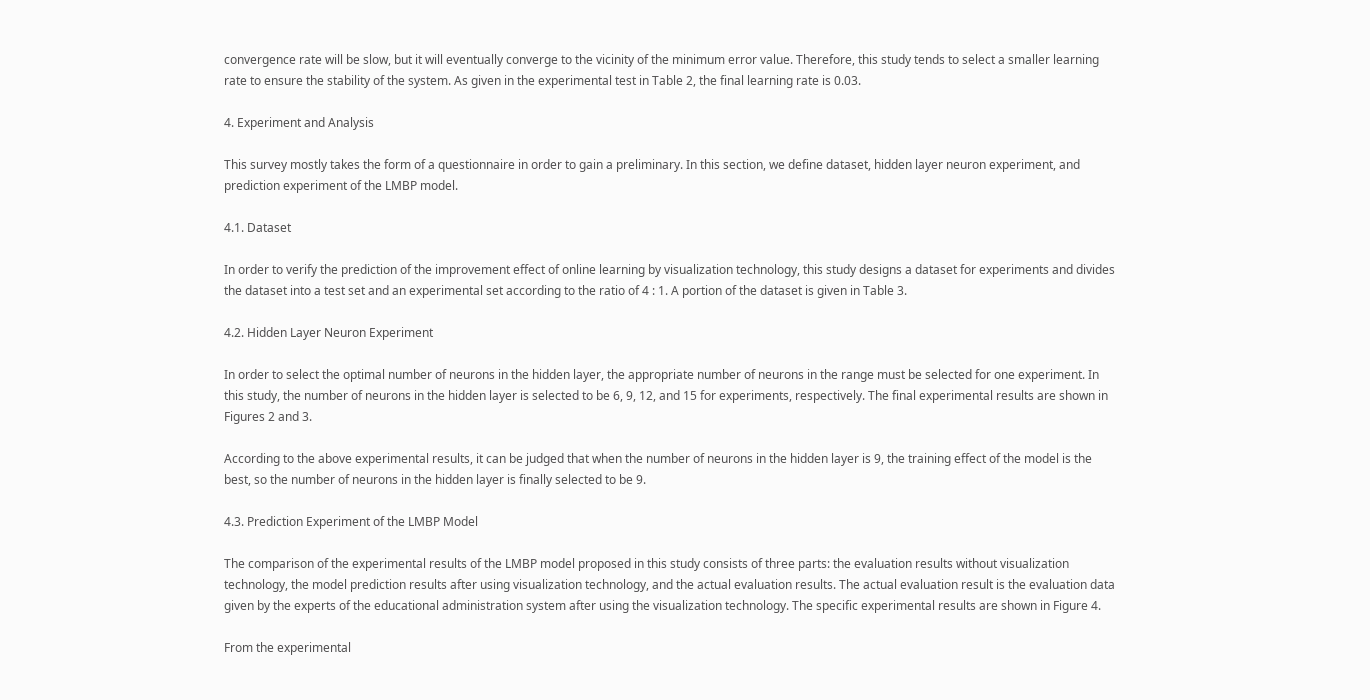convergence rate will be slow, but it will eventually converge to the vicinity of the minimum error value. Therefore, this study tends to select a smaller learning rate to ensure the stability of the system. As given in the experimental test in Table 2, the final learning rate is 0.03.

4. Experiment and Analysis

This survey mostly takes the form of a questionnaire in order to gain a preliminary. In this section, we define dataset, hidden layer neuron experiment, and prediction experiment of the LMBP model.

4.1. Dataset

In order to verify the prediction of the improvement effect of online learning by visualization technology, this study designs a dataset for experiments and divides the dataset into a test set and an experimental set according to the ratio of 4 : 1. A portion of the dataset is given in Table 3.

4.2. Hidden Layer Neuron Experiment

In order to select the optimal number of neurons in the hidden layer, the appropriate number of neurons in the range must be selected for one experiment. In this study, the number of neurons in the hidden layer is selected to be 6, 9, 12, and 15 for experiments, respectively. The final experimental results are shown in Figures 2 and 3.

According to the above experimental results, it can be judged that when the number of neurons in the hidden layer is 9, the training effect of the model is the best, so the number of neurons in the hidden layer is finally selected to be 9.

4.3. Prediction Experiment of the LMBP Model

The comparison of the experimental results of the LMBP model proposed in this study consists of three parts: the evaluation results without visualization technology, the model prediction results after using visualization technology, and the actual evaluation results. The actual evaluation result is the evaluation data given by the experts of the educational administration system after using the visualization technology. The specific experimental results are shown in Figure 4.

From the experimental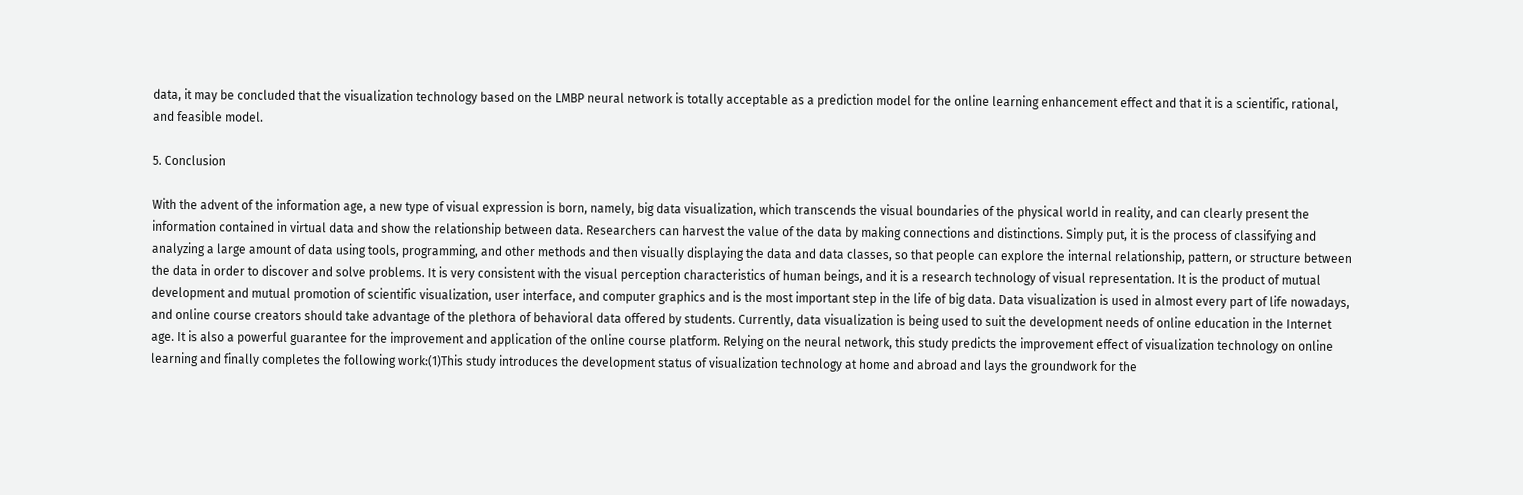data, it may be concluded that the visualization technology based on the LMBP neural network is totally acceptable as a prediction model for the online learning enhancement effect and that it is a scientific, rational, and feasible model.

5. Conclusion

With the advent of the information age, a new type of visual expression is born, namely, big data visualization, which transcends the visual boundaries of the physical world in reality, and can clearly present the information contained in virtual data and show the relationship between data. Researchers can harvest the value of the data by making connections and distinctions. Simply put, it is the process of classifying and analyzing a large amount of data using tools, programming, and other methods and then visually displaying the data and data classes, so that people can explore the internal relationship, pattern, or structure between the data in order to discover and solve problems. It is very consistent with the visual perception characteristics of human beings, and it is a research technology of visual representation. It is the product of mutual development and mutual promotion of scientific visualization, user interface, and computer graphics and is the most important step in the life of big data. Data visualization is used in almost every part of life nowadays, and online course creators should take advantage of the plethora of behavioral data offered by students. Currently, data visualization is being used to suit the development needs of online education in the Internet age. It is also a powerful guarantee for the improvement and application of the online course platform. Relying on the neural network, this study predicts the improvement effect of visualization technology on online learning and finally completes the following work:(1)This study introduces the development status of visualization technology at home and abroad and lays the groundwork for the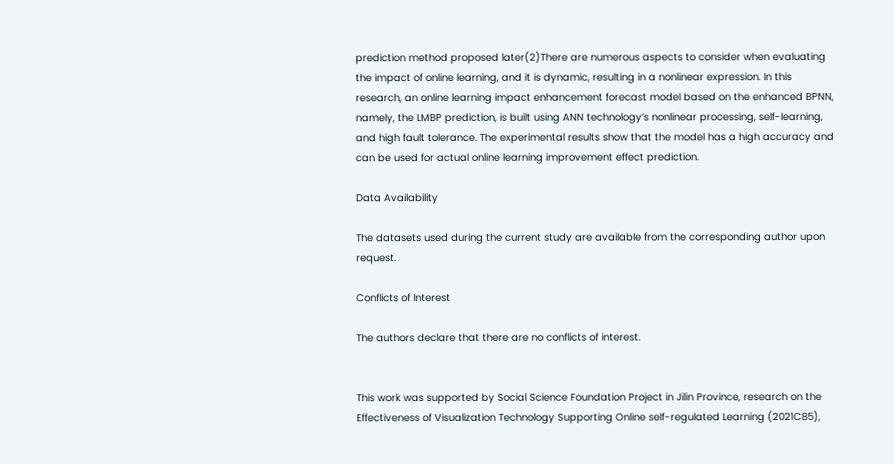prediction method proposed later(2)There are numerous aspects to consider when evaluating the impact of online learning, and it is dynamic, resulting in a nonlinear expression. In this research, an online learning impact enhancement forecast model based on the enhanced BPNN, namely, the LMBP prediction, is built using ANN technology’s nonlinear processing, self-learning, and high fault tolerance. The experimental results show that the model has a high accuracy and can be used for actual online learning improvement effect prediction.

Data Availability

The datasets used during the current study are available from the corresponding author upon request.

Conflicts of Interest

The authors declare that there are no conflicts of interest.


This work was supported by Social Science Foundation Project in Jilin Province, research on the Effectiveness of Visualization Technology Supporting Online self-regulated Learning (2021C85),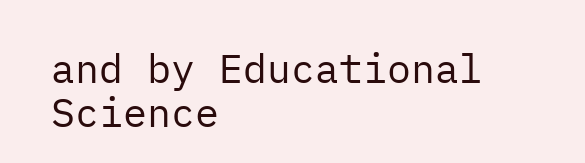and by Educational Science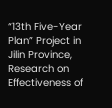“13th Five-Year Plan” Project in Jilin Province, Research on Effectiveness of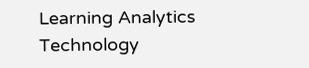Learning Analytics Technology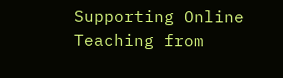Supporting Online Teaching from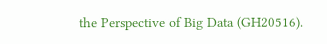the Perspective of Big Data (GH20516).